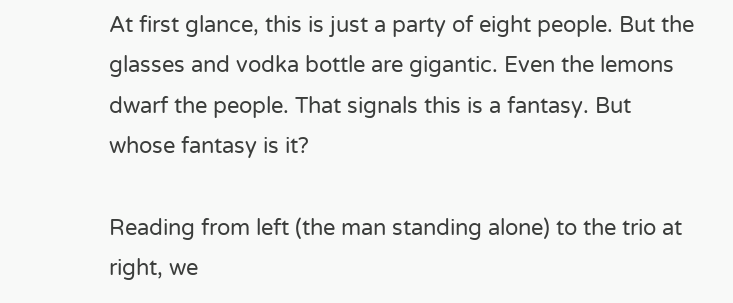At first glance, this is just a party of eight people. But the glasses and vodka bottle are gigantic. Even the lemons dwarf the people. That signals this is a fantasy. But whose fantasy is it?

Reading from left (the man standing alone) to the trio at right, we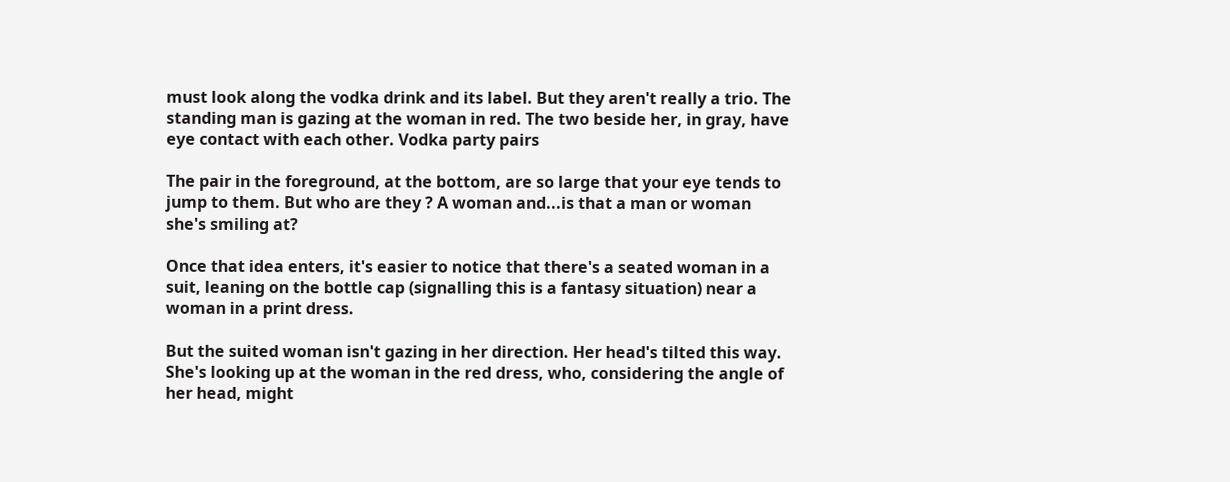must look along the vodka drink and its label. But they aren't really a trio. The standing man is gazing at the woman in red. The two beside her, in gray, have eye contact with each other. Vodka party pairs

The pair in the foreground, at the bottom, are so large that your eye tends to jump to them. But who are they ? A woman and...is that a man or woman she's smiling at?

Once that idea enters, it's easier to notice that there's a seated woman in a suit, leaning on the bottle cap (signalling this is a fantasy situation) near a woman in a print dress.

But the suited woman isn't gazing in her direction. Her head's tilted this way. She's looking up at the woman in the red dress, who, considering the angle of her head, might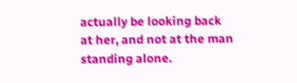actually be looking back at her, and not at the man standing alone.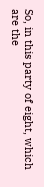So, in this party of eight, which are the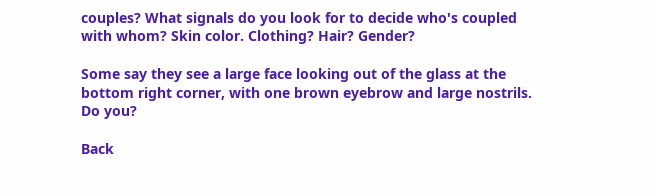couples? What signals do you look for to decide who's coupled with whom? Skin color. Clothing? Hair? Gender?

Some say they see a large face looking out of the glass at the bottom right corner, with one brown eyebrow and large nostrils. Do you?

Back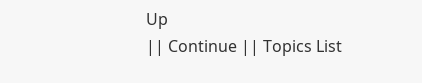Up
|| Continue || Topics List